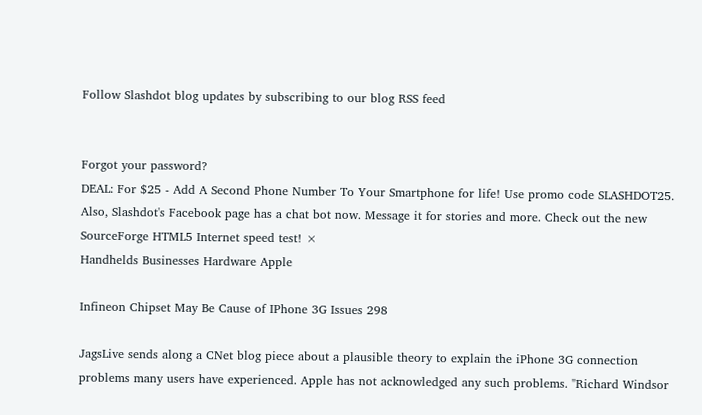Follow Slashdot blog updates by subscribing to our blog RSS feed


Forgot your password?
DEAL: For $25 - Add A Second Phone Number To Your Smartphone for life! Use promo code SLASHDOT25. Also, Slashdot's Facebook page has a chat bot now. Message it for stories and more. Check out the new SourceForge HTML5 Internet speed test! ×
Handhelds Businesses Hardware Apple

Infineon Chipset May Be Cause of IPhone 3G Issues 298

JagsLive sends along a CNet blog piece about a plausible theory to explain the iPhone 3G connection problems many users have experienced. Apple has not acknowledged any such problems. "Richard Windsor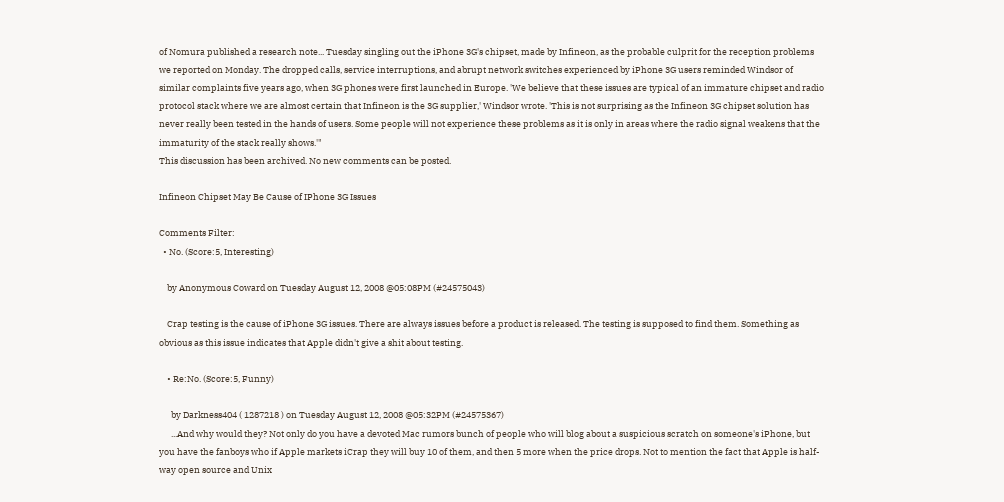of Nomura published a research note... Tuesday singling out the iPhone 3G's chipset, made by Infineon, as the probable culprit for the reception problems we reported on Monday. The dropped calls, service interruptions, and abrupt network switches experienced by iPhone 3G users reminded Windsor of similar complaints five years ago, when 3G phones were first launched in Europe. 'We believe that these issues are typical of an immature chipset and radio protocol stack where we are almost certain that Infineon is the 3G supplier,' Windsor wrote. 'This is not surprising as the Infineon 3G chipset solution has never really been tested in the hands of users. Some people will not experience these problems as it is only in areas where the radio signal weakens that the immaturity of the stack really shows.'"
This discussion has been archived. No new comments can be posted.

Infineon Chipset May Be Cause of IPhone 3G Issues

Comments Filter:
  • No. (Score:5, Interesting)

    by Anonymous Coward on Tuesday August 12, 2008 @05:08PM (#24575043)

    Crap testing is the cause of iPhone 3G issues. There are always issues before a product is released. The testing is supposed to find them. Something as obvious as this issue indicates that Apple didn't give a shit about testing.

    • Re:No. (Score:5, Funny)

      by Darkness404 ( 1287218 ) on Tuesday August 12, 2008 @05:32PM (#24575367)
      ...And why would they? Not only do you have a devoted Mac rumors bunch of people who will blog about a suspicious scratch on someone's iPhone, but you have the fanboys who if Apple markets iCrap they will buy 10 of them, and then 5 more when the price drops. Not to mention the fact that Apple is half-way open source and Unix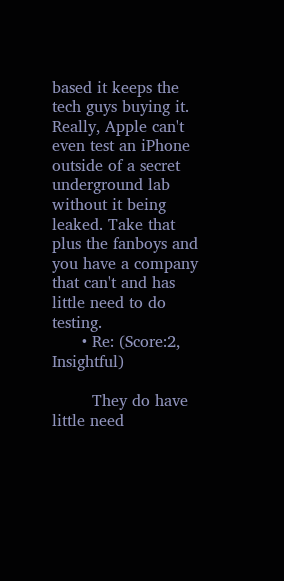based it keeps the tech guys buying it. Really, Apple can't even test an iPhone outside of a secret underground lab without it being leaked. Take that plus the fanboys and you have a company that can't and has little need to do testing.
      • Re: (Score:2, Insightful)

        They do have little need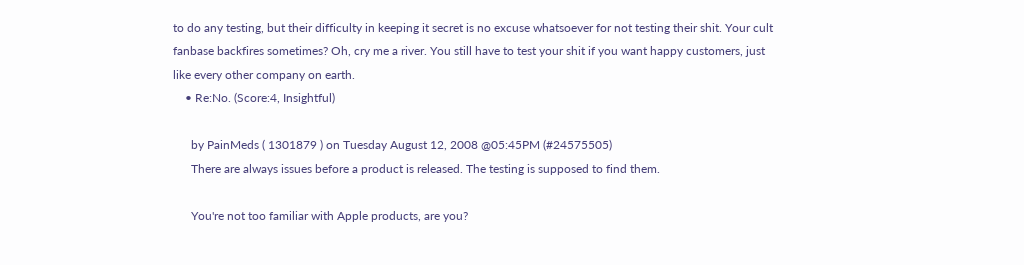to do any testing, but their difficulty in keeping it secret is no excuse whatsoever for not testing their shit. Your cult fanbase backfires sometimes? Oh, cry me a river. You still have to test your shit if you want happy customers, just like every other company on earth.
    • Re:No. (Score:4, Insightful)

      by PainMeds ( 1301879 ) on Tuesday August 12, 2008 @05:45PM (#24575505)
      There are always issues before a product is released. The testing is supposed to find them.

      You're not too familiar with Apple products, are you?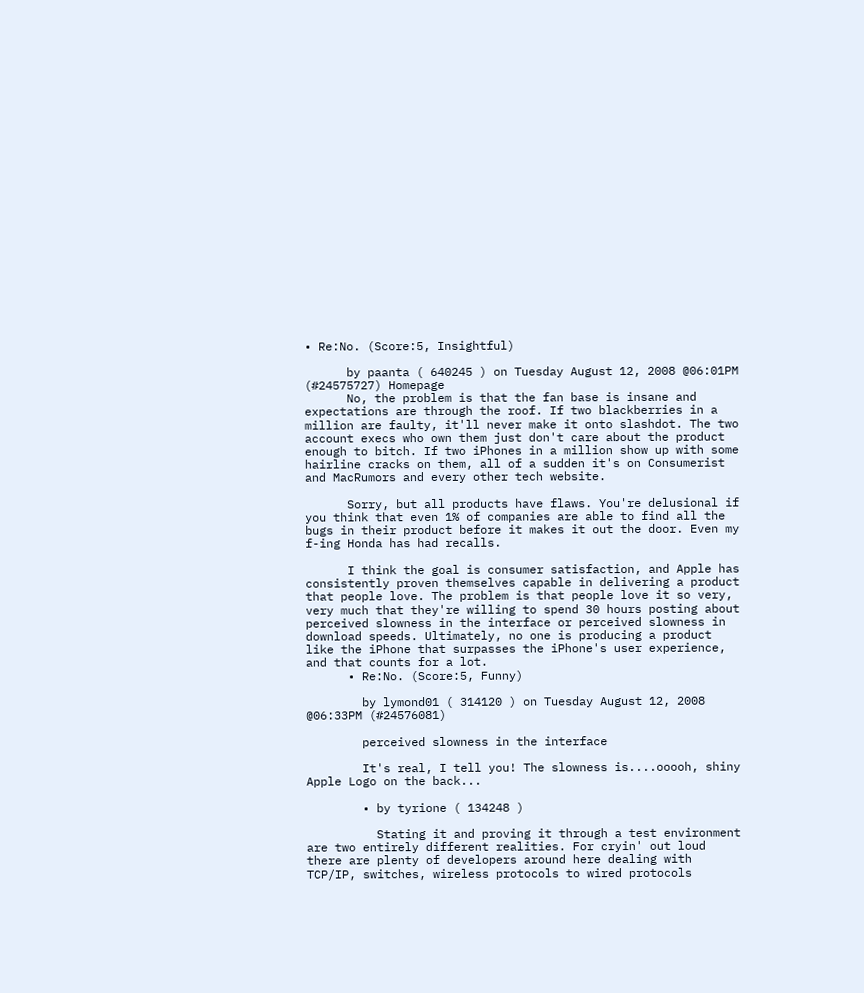• Re:No. (Score:5, Insightful)

      by paanta ( 640245 ) on Tuesday August 12, 2008 @06:01PM (#24575727) Homepage
      No, the problem is that the fan base is insane and expectations are through the roof. If two blackberries in a million are faulty, it'll never make it onto slashdot. The two account execs who own them just don't care about the product enough to bitch. If two iPhones in a million show up with some hairline cracks on them, all of a sudden it's on Consumerist and MacRumors and every other tech website.

      Sorry, but all products have flaws. You're delusional if you think that even 1% of companies are able to find all the bugs in their product before it makes it out the door. Even my f-ing Honda has had recalls.

      I think the goal is consumer satisfaction, and Apple has consistently proven themselves capable in delivering a product that people love. The problem is that people love it so very, very much that they're willing to spend 30 hours posting about perceived slowness in the interface or perceived slowness in download speeds. Ultimately, no one is producing a product like the iPhone that surpasses the iPhone's user experience, and that counts for a lot.
      • Re:No. (Score:5, Funny)

        by lymond01 ( 314120 ) on Tuesday August 12, 2008 @06:33PM (#24576081)

        perceived slowness in the interface

        It's real, I tell you! The slowness is....ooooh, shiny Apple Logo on the back...

        • by tyrione ( 134248 )

          Stating it and proving it through a test environment are two entirely different realities. For cryin' out loud there are plenty of developers around here dealing with TCP/IP, switches, wireless protocols to wired protocols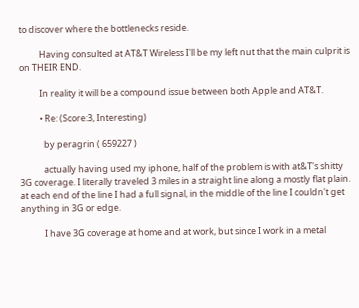to discover where the bottlenecks reside.

          Having consulted at AT&T Wireless I'll be my left nut that the main culprit is on THEIR END.

          In reality it will be a compound issue between both Apple and AT&T.

          • Re: (Score:3, Interesting)

            by peragrin ( 659227 )

            actually having used my iphone, half of the problem is with at&T's shitty 3G coverage. I literally traveled 3 miles in a straight line along a mostly flat plain. at each end of the line I had a full signal, in the middle of the line I couldn't get anything in 3G or edge.

            I have 3G coverage at home and at work, but since I work in a metal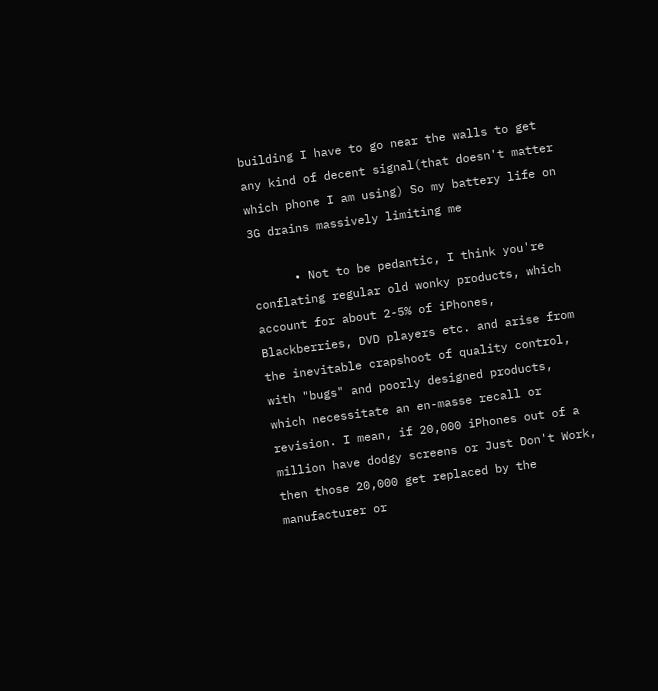building I have to go near the walls to get any kind of decent signal(that doesn't matter which phone I am using) So my battery life on 3G drains massively limiting me

      • Not to be pedantic, I think you're conflating regular old wonky products, which account for about 2-5% of iPhones, Blackberries, DVD players etc. and arise from the inevitable crapshoot of quality control, with "bugs" and poorly designed products, which necessitate an en-masse recall or revision. I mean, if 20,000 iPhones out of a million have dodgy screens or Just Don't Work, then those 20,000 get replaced by the manufacturer or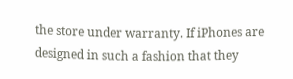the store under warranty. If iPhones are designed in such a fashion that they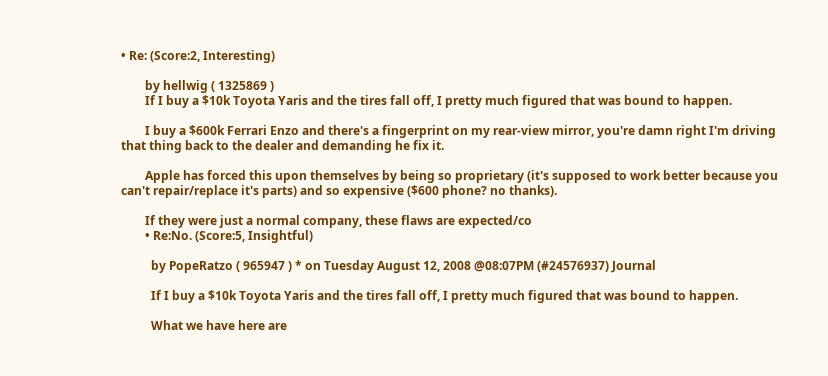• Re: (Score:2, Interesting)

        by hellwig ( 1325869 )
        If I buy a $10k Toyota Yaris and the tires fall off, I pretty much figured that was bound to happen.

        I buy a $600k Ferrari Enzo and there's a fingerprint on my rear-view mirror, you're damn right I'm driving that thing back to the dealer and demanding he fix it.

        Apple has forced this upon themselves by being so proprietary (it's supposed to work better because you can't repair/replace it's parts) and so expensive ($600 phone? no thanks).

        If they were just a normal company, these flaws are expected/co
        • Re:No. (Score:5, Insightful)

          by PopeRatzo ( 965947 ) * on Tuesday August 12, 2008 @08:07PM (#24576937) Journal

          If I buy a $10k Toyota Yaris and the tires fall off, I pretty much figured that was bound to happen.

          What we have here are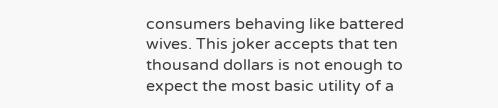consumers behaving like battered wives. This joker accepts that ten thousand dollars is not enough to expect the most basic utility of a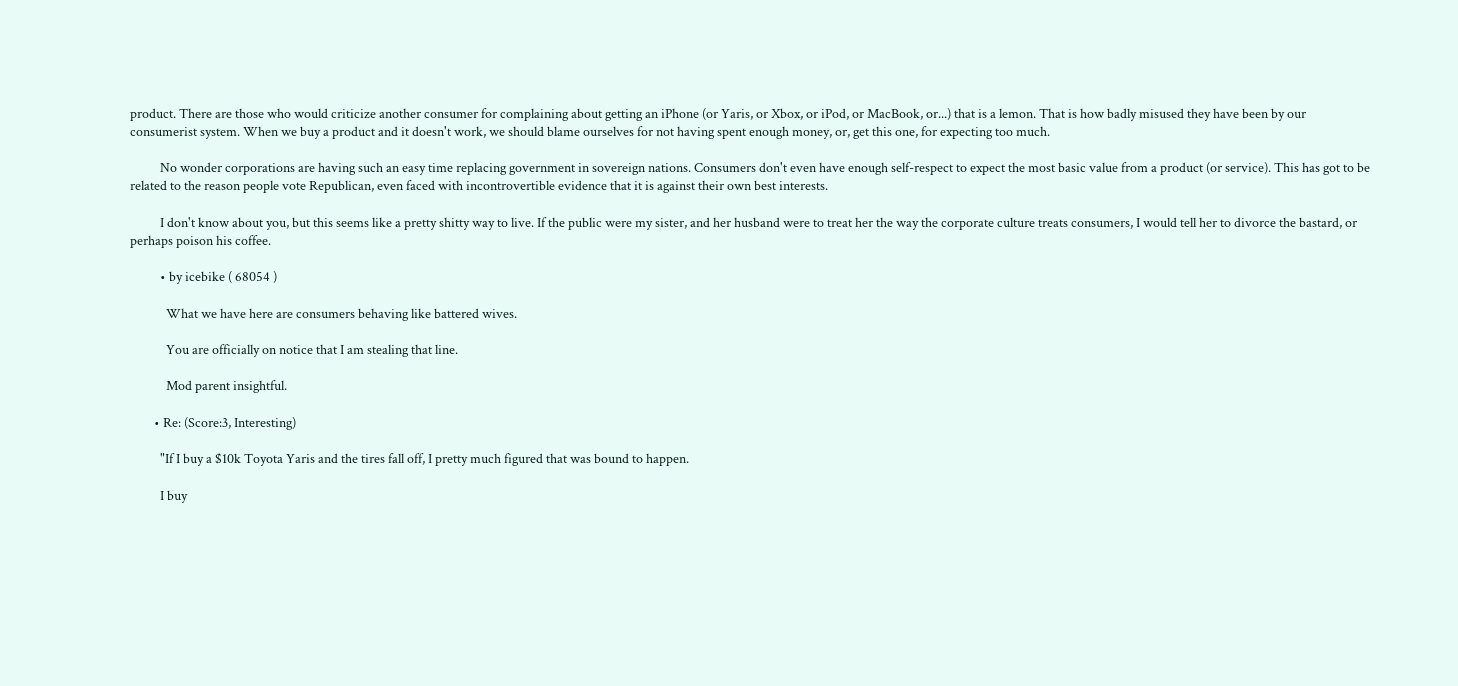product. There are those who would criticize another consumer for complaining about getting an iPhone (or Yaris, or Xbox, or iPod, or MacBook, or...) that is a lemon. That is how badly misused they have been by our consumerist system. When we buy a product and it doesn't work, we should blame ourselves for not having spent enough money, or, get this one, for expecting too much.

          No wonder corporations are having such an easy time replacing government in sovereign nations. Consumers don't even have enough self-respect to expect the most basic value from a product (or service). This has got to be related to the reason people vote Republican, even faced with incontrovertible evidence that it is against their own best interests.

          I don't know about you, but this seems like a pretty shitty way to live. If the public were my sister, and her husband were to treat her the way the corporate culture treats consumers, I would tell her to divorce the bastard, or perhaps poison his coffee.

          • by icebike ( 68054 )

            What we have here are consumers behaving like battered wives.

            You are officially on notice that I am stealing that line.

            Mod parent insightful.

        • Re: (Score:3, Interesting)

          "If I buy a $10k Toyota Yaris and the tires fall off, I pretty much figured that was bound to happen.

          I buy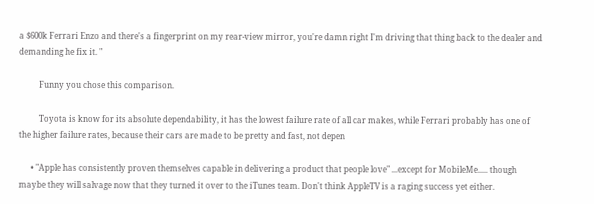a $600k Ferrari Enzo and there's a fingerprint on my rear-view mirror, you're damn right I'm driving that thing back to the dealer and demanding he fix it. "

          Funny you chose this comparison.

          Toyota is know for its absolute dependability, it has the lowest failure rate of all car makes, while Ferrari probably has one of the higher failure rates, because their cars are made to be pretty and fast, not depen

      • "Apple has consistently proven themselves capable in delivering a product that people love" ...except for MobileMe..... though maybe they will salvage now that they turned it over to the iTunes team. Don't think AppleTV is a raging success yet either.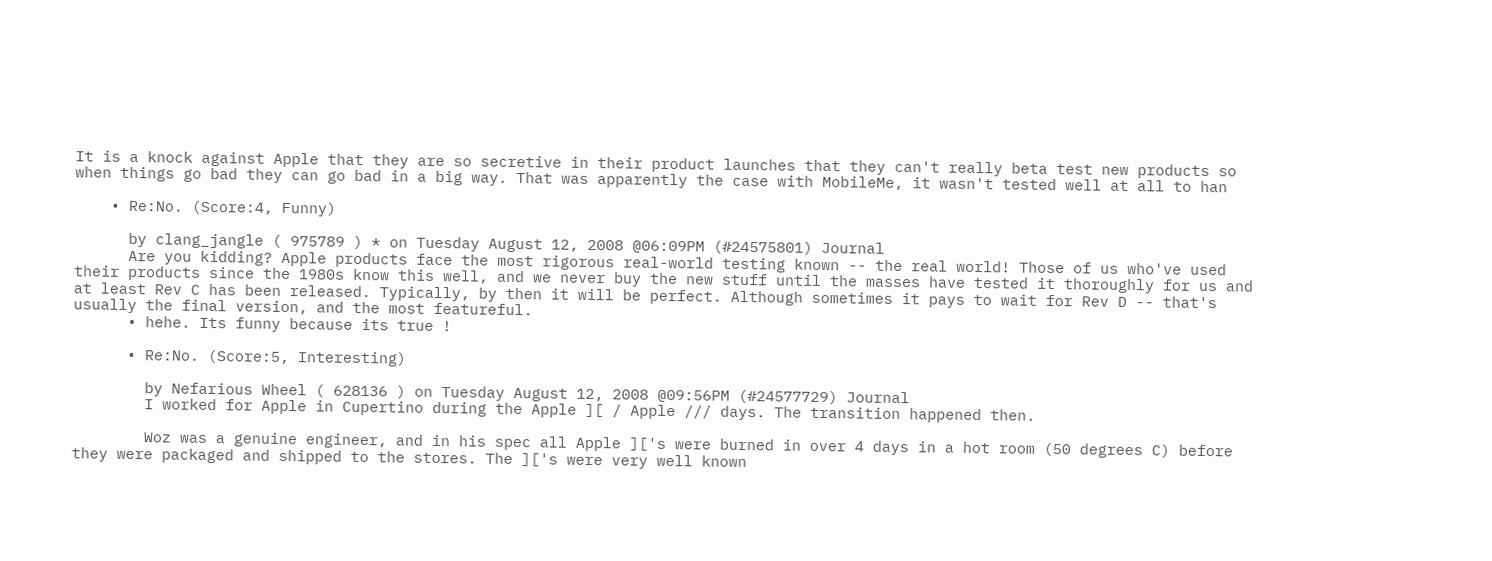It is a knock against Apple that they are so secretive in their product launches that they can't really beta test new products so when things go bad they can go bad in a big way. That was apparently the case with MobileMe, it wasn't tested well at all to han

    • Re:No. (Score:4, Funny)

      by clang_jangle ( 975789 ) * on Tuesday August 12, 2008 @06:09PM (#24575801) Journal
      Are you kidding? Apple products face the most rigorous real-world testing known -- the real world! Those of us who've used their products since the 1980s know this well, and we never buy the new stuff until the masses have tested it thoroughly for us and at least Rev C has been released. Typically, by then it will be perfect. Although sometimes it pays to wait for Rev D -- that's usually the final version, and the most featureful.
      • hehe. Its funny because its true !

      • Re:No. (Score:5, Interesting)

        by Nefarious Wheel ( 628136 ) on Tuesday August 12, 2008 @09:56PM (#24577729) Journal
        I worked for Apple in Cupertino during the Apple ][ / Apple /// days. The transition happened then.

        Woz was a genuine engineer, and in his spec all Apple ]['s were burned in over 4 days in a hot room (50 degrees C) before they were packaged and shipped to the stores. The ]['s were very well known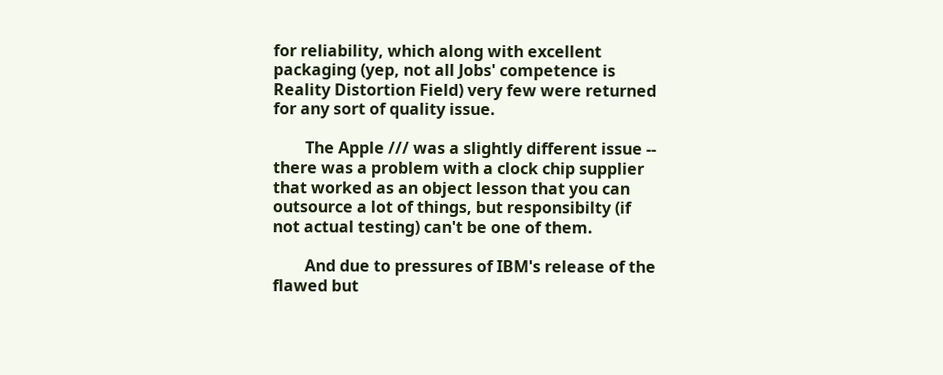for reliability, which along with excellent packaging (yep, not all Jobs' competence is Reality Distortion Field) very few were returned for any sort of quality issue.

        The Apple /// was a slightly different issue -- there was a problem with a clock chip supplier that worked as an object lesson that you can outsource a lot of things, but responsibilty (if not actual testing) can't be one of them.

        And due to pressures of IBM's release of the flawed but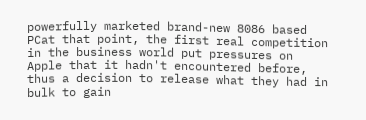powerfully marketed brand-new 8086 based PCat that point, the first real competition in the business world put pressures on Apple that it hadn't encountered before, thus a decision to release what they had in bulk to gain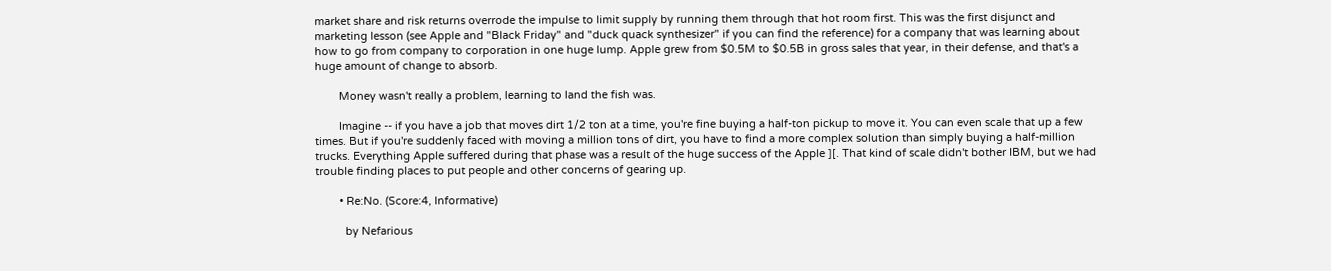market share and risk returns overrode the impulse to limit supply by running them through that hot room first. This was the first disjunct and marketing lesson (see Apple and "Black Friday" and "duck quack synthesizer" if you can find the reference) for a company that was learning about how to go from company to corporation in one huge lump. Apple grew from $0.5M to $0.5B in gross sales that year, in their defense, and that's a huge amount of change to absorb.

        Money wasn't really a problem, learning to land the fish was.

        Imagine -- if you have a job that moves dirt 1/2 ton at a time, you're fine buying a half-ton pickup to move it. You can even scale that up a few times. But if you're suddenly faced with moving a million tons of dirt, you have to find a more complex solution than simply buying a half-million trucks. Everything Apple suffered during that phase was a result of the huge success of the Apple ][. That kind of scale didn't bother IBM, but we had trouble finding places to put people and other concerns of gearing up.

        • Re:No. (Score:4, Informative)

          by Nefarious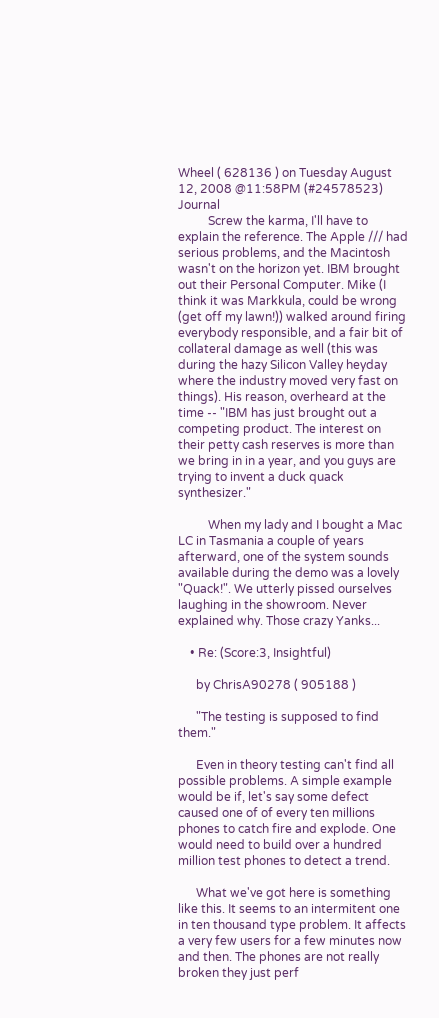Wheel ( 628136 ) on Tuesday August 12, 2008 @11:58PM (#24578523) Journal
          Screw the karma, I'll have to explain the reference. The Apple /// had serious problems, and the Macintosh wasn't on the horizon yet. IBM brought out their Personal Computer. Mike (I think it was Markkula, could be wrong (get off my lawn!)) walked around firing everybody responsible, and a fair bit of collateral damage as well (this was during the hazy Silicon Valley heyday where the industry moved very fast on things). His reason, overheard at the time -- "IBM has just brought out a competing product. The interest on their petty cash reserves is more than we bring in in a year, and you guys are trying to invent a duck quack synthesizer."

          When my lady and I bought a Mac LC in Tasmania a couple of years afterward, one of the system sounds available during the demo was a lovely "Quack!". We utterly pissed ourselves laughing in the showroom. Never explained why. Those crazy Yanks...

    • Re: (Score:3, Insightful)

      by ChrisA90278 ( 905188 )

      "The testing is supposed to find them."

      Even in theory testing can't find all possible problems. A simple example would be if, let's say some defect caused one of of every ten millions phones to catch fire and explode. One would need to build over a hundred million test phones to detect a trend.

      What we've got here is something like this. It seems to an intermitent one in ten thousand type problem. It affects a very few users for a few minutes now and then. The phones are not really broken they just perf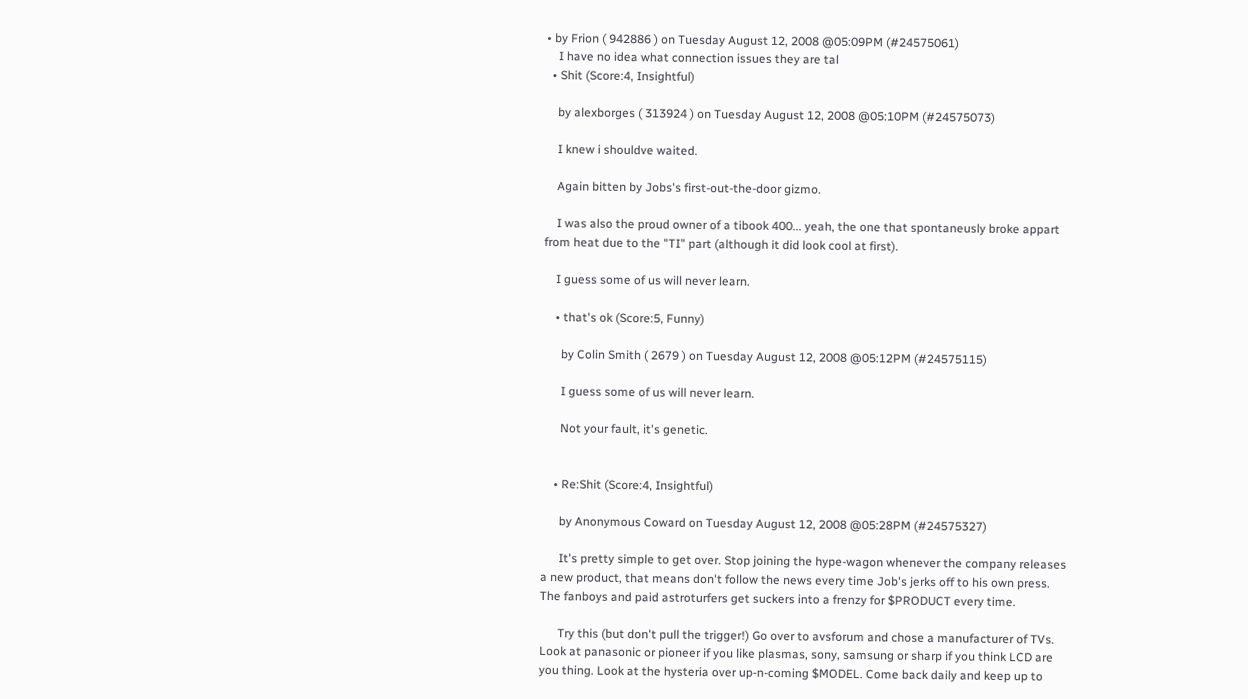• by Frion ( 942886 ) on Tuesday August 12, 2008 @05:09PM (#24575061)
    I have no idea what connection issues they are tal
  • Shit (Score:4, Insightful)

    by alexborges ( 313924 ) on Tuesday August 12, 2008 @05:10PM (#24575073)

    I knew i shouldve waited.

    Again bitten by Jobs's first-out-the-door gizmo.

    I was also the proud owner of a tibook 400... yeah, the one that spontaneusly broke appart from heat due to the "TI" part (although it did look cool at first).

    I guess some of us will never learn.

    • that's ok (Score:5, Funny)

      by Colin Smith ( 2679 ) on Tuesday August 12, 2008 @05:12PM (#24575115)

      I guess some of us will never learn.

      Not your fault, it's genetic.


    • Re:Shit (Score:4, Insightful)

      by Anonymous Coward on Tuesday August 12, 2008 @05:28PM (#24575327)

      It's pretty simple to get over. Stop joining the hype-wagon whenever the company releases a new product, that means don't follow the news every time Job's jerks off to his own press. The fanboys and paid astroturfers get suckers into a frenzy for $PRODUCT every time.

      Try this (but don't pull the trigger!) Go over to avsforum and chose a manufacturer of TVs. Look at panasonic or pioneer if you like plasmas, sony, samsung or sharp if you think LCD are you thing. Look at the hysteria over up-n-coming $MODEL. Come back daily and keep up to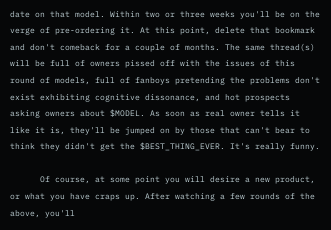date on that model. Within two or three weeks you'll be on the verge of pre-ordering it. At this point, delete that bookmark and don't comeback for a couple of months. The same thread(s) will be full of owners pissed off with the issues of this round of models, full of fanboys pretending the problems don't exist exhibiting cognitive dissonance, and hot prospects asking owners about $MODEL. As soon as real owner tells it like it is, they'll be jumped on by those that can't bear to think they didn't get the $BEST_THING_EVER. It's really funny.

      Of course, at some point you will desire a new product, or what you have craps up. After watching a few rounds of the above, you'll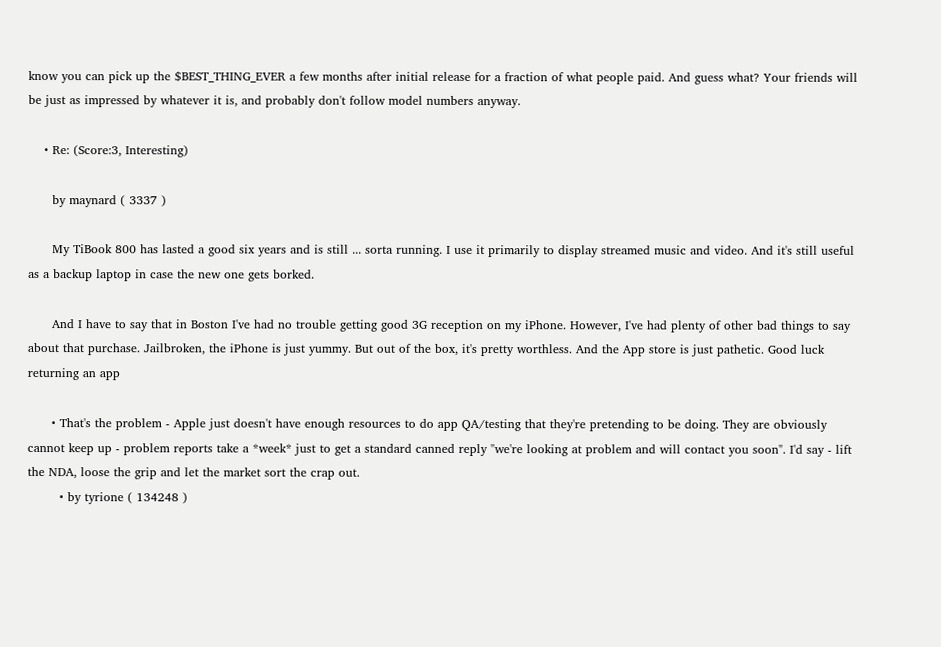know you can pick up the $BEST_THING_EVER a few months after initial release for a fraction of what people paid. And guess what? Your friends will be just as impressed by whatever it is, and probably don't follow model numbers anyway.

    • Re: (Score:3, Interesting)

      by maynard ( 3337 )

      My TiBook 800 has lasted a good six years and is still ... sorta running. I use it primarily to display streamed music and video. And it's still useful as a backup laptop in case the new one gets borked.

      And I have to say that in Boston I've had no trouble getting good 3G reception on my iPhone. However, I've had plenty of other bad things to say about that purchase. Jailbroken, the iPhone is just yummy. But out of the box, it's pretty worthless. And the App store is just pathetic. Good luck returning an app

      • That's the problem - Apple just doesn't have enough resources to do app QA/testing that they're pretending to be doing. They are obviously cannot keep up - problem reports take a *week* just to get a standard canned reply "we're looking at problem and will contact you soon". I'd say - lift the NDA, loose the grip and let the market sort the crap out.
        • by tyrione ( 134248 )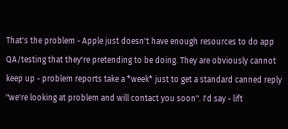That's the problem - Apple just doesn't have enough resources to do app QA/testing that they're pretending to be doing. They are obviously cannot keep up - problem reports take a *week* just to get a standard canned reply "we're looking at problem and will contact you soon". I'd say - lift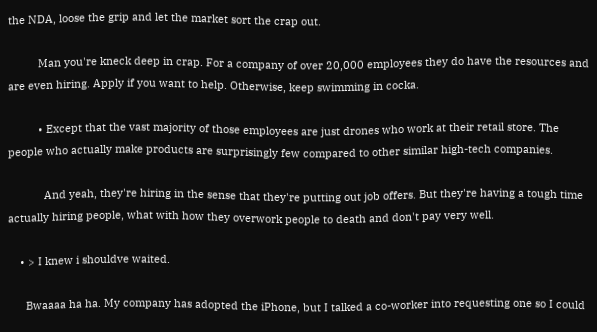the NDA, loose the grip and let the market sort the crap out.

          Man you're kneck deep in crap. For a company of over 20,000 employees they do have the resources and are even hiring. Apply if you want to help. Otherwise, keep swimming in cocka.

          • Except that the vast majority of those employees are just drones who work at their retail store. The people who actually make products are surprisingly few compared to other similar high-tech companies.

            And yeah, they're hiring in the sense that they're putting out job offers. But they're having a tough time actually hiring people, what with how they overwork people to death and don't pay very well.

    • > I knew i shouldve waited.

      Bwaaaa ha ha. My company has adopted the iPhone, but I talked a co-worker into requesting one so I could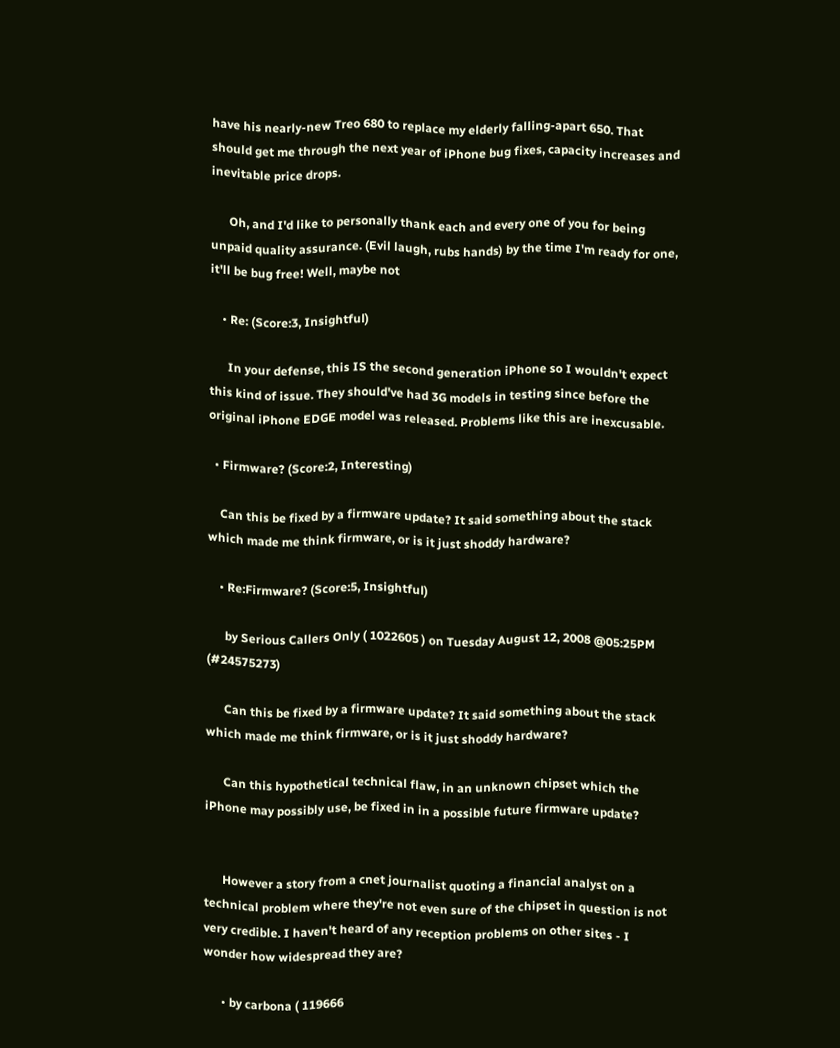have his nearly-new Treo 680 to replace my elderly falling-apart 650. That should get me through the next year of iPhone bug fixes, capacity increases and inevitable price drops.

      Oh, and I'd like to personally thank each and every one of you for being unpaid quality assurance. (Evil laugh, rubs hands) by the time I'm ready for one, it'll be bug free! Well, maybe not

    • Re: (Score:3, Insightful)

      In your defense, this IS the second generation iPhone so I wouldn't expect this kind of issue. They should've had 3G models in testing since before the original iPhone EDGE model was released. Problems like this are inexcusable.

  • Firmware? (Score:2, Interesting)

    Can this be fixed by a firmware update? It said something about the stack which made me think firmware, or is it just shoddy hardware?

    • Re:Firmware? (Score:5, Insightful)

      by Serious Callers Only ( 1022605 ) on Tuesday August 12, 2008 @05:25PM (#24575273)

      Can this be fixed by a firmware update? It said something about the stack which made me think firmware, or is it just shoddy hardware?

      Can this hypothetical technical flaw, in an unknown chipset which the iPhone may possibly use, be fixed in in a possible future firmware update?


      However a story from a cnet journalist quoting a financial analyst on a technical problem where they're not even sure of the chipset in question is not very credible. I haven't heard of any reception problems on other sites - I wonder how widespread they are?

      • by carbona ( 119666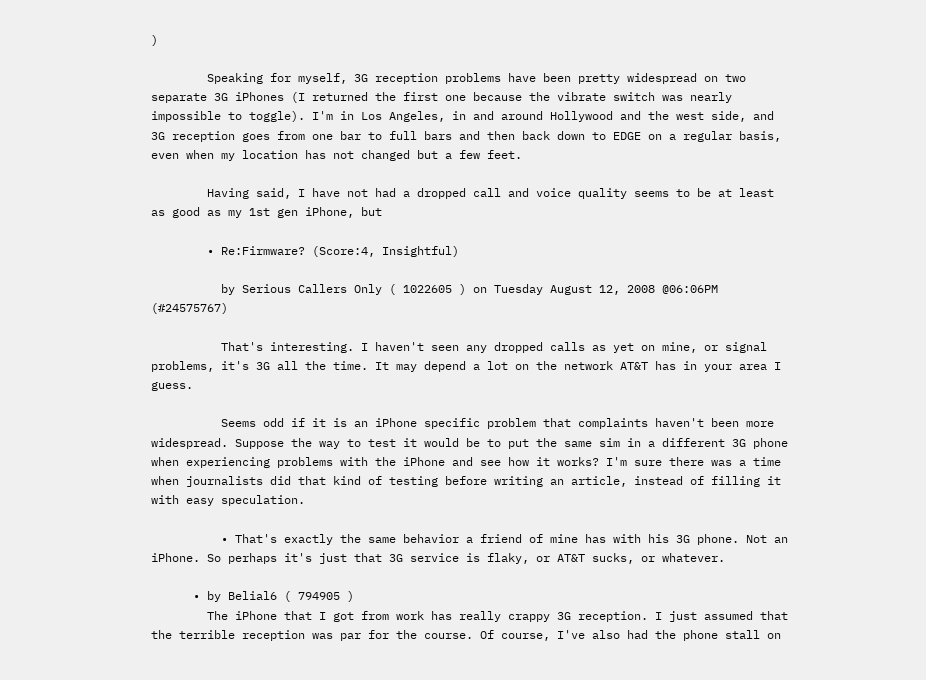)

        Speaking for myself, 3G reception problems have been pretty widespread on two separate 3G iPhones (I returned the first one because the vibrate switch was nearly impossible to toggle). I'm in Los Angeles, in and around Hollywood and the west side, and 3G reception goes from one bar to full bars and then back down to EDGE on a regular basis, even when my location has not changed but a few feet.

        Having said, I have not had a dropped call and voice quality seems to be at least as good as my 1st gen iPhone, but

        • Re:Firmware? (Score:4, Insightful)

          by Serious Callers Only ( 1022605 ) on Tuesday August 12, 2008 @06:06PM (#24575767)

          That's interesting. I haven't seen any dropped calls as yet on mine, or signal problems, it's 3G all the time. It may depend a lot on the network AT&T has in your area I guess.

          Seems odd if it is an iPhone specific problem that complaints haven't been more widespread. Suppose the way to test it would be to put the same sim in a different 3G phone when experiencing problems with the iPhone and see how it works? I'm sure there was a time when journalists did that kind of testing before writing an article, instead of filling it with easy speculation.

          • That's exactly the same behavior a friend of mine has with his 3G phone. Not an iPhone. So perhaps it's just that 3G service is flaky, or AT&T sucks, or whatever.

      • by Belial6 ( 794905 )
        The iPhone that I got from work has really crappy 3G reception. I just assumed that the terrible reception was par for the course. Of course, I've also had the phone stall on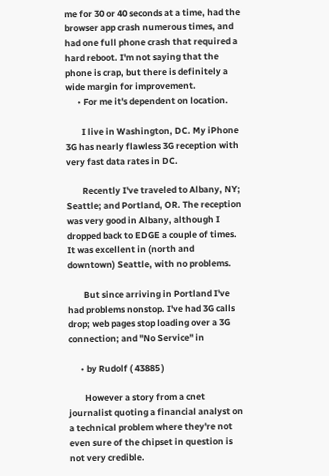me for 30 or 40 seconds at a time, had the browser app crash numerous times, and had one full phone crash that required a hard reboot. I'm not saying that the phone is crap, but there is definitely a wide margin for improvement.
      • For me it's dependent on location.

        I live in Washington, DC. My iPhone 3G has nearly flawless 3G reception with very fast data rates in DC.

        Recently I've traveled to Albany, NY; Seattle; and Portland, OR. The reception was very good in Albany, although I dropped back to EDGE a couple of times. It was excellent in (north and downtown) Seattle, with no problems.

        But since arriving in Portland I've had problems nonstop. I've had 3G calls drop; web pages stop loading over a 3G connection; and "No Service" in

      • by Rudolf ( 43885 )

        However a story from a cnet journalist quoting a financial analyst on a technical problem where they're not even sure of the chipset in question is not very credible.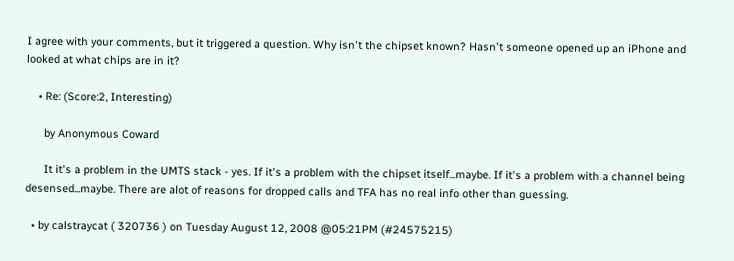I agree with your comments, but it triggered a question. Why isn't the chipset known? Hasn't someone opened up an iPhone and looked at what chips are in it?

    • Re: (Score:2, Interesting)

      by Anonymous Coward

      It it's a problem in the UMTS stack - yes. If it's a problem with the chipset itself...maybe. If it's a problem with a channel being desensed...maybe. There are alot of reasons for dropped calls and TFA has no real info other than guessing.

  • by calstraycat ( 320736 ) on Tuesday August 12, 2008 @05:21PM (#24575215)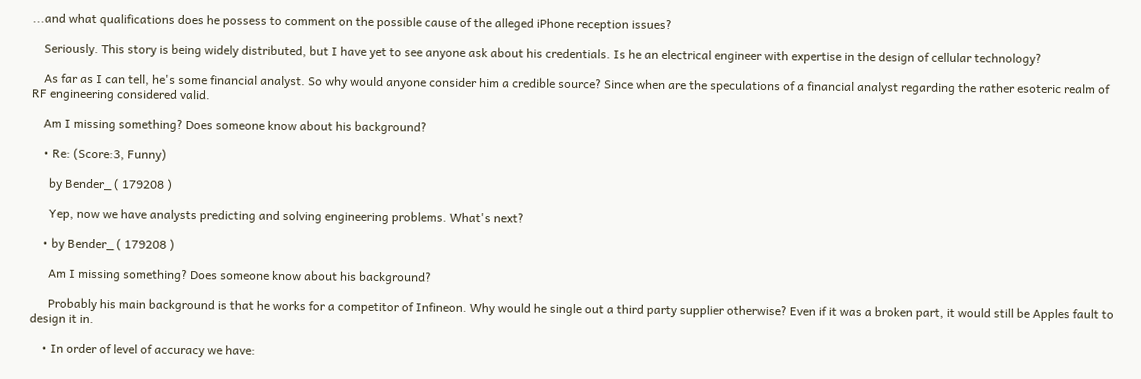...and what qualifications does he possess to comment on the possible cause of the alleged iPhone reception issues?

    Seriously. This story is being widely distributed, but I have yet to see anyone ask about his credentials. Is he an electrical engineer with expertise in the design of cellular technology?

    As far as I can tell, he's some financial analyst. So why would anyone consider him a credible source? Since when are the speculations of a financial analyst regarding the rather esoteric realm of RF engineering considered valid.

    Am I missing something? Does someone know about his background?

    • Re: (Score:3, Funny)

      by Bender_ ( 179208 )

      Yep, now we have analysts predicting and solving engineering problems. What's next?

    • by Bender_ ( 179208 )

      Am I missing something? Does someone know about his background?

      Probably his main background is that he works for a competitor of Infineon. Why would he single out a third party supplier otherwise? Even if it was a broken part, it would still be Apples fault to design it in.

    • In order of level of accuracy we have: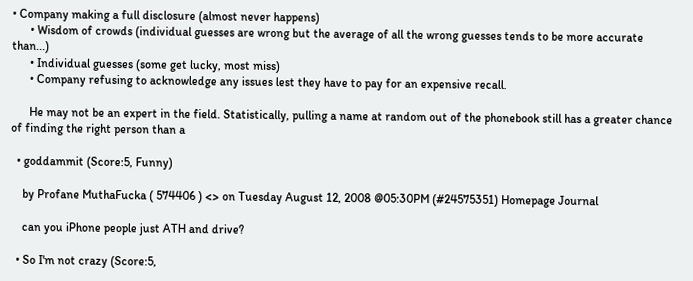• Company making a full disclosure (almost never happens)
      • Wisdom of crowds (individual guesses are wrong but the average of all the wrong guesses tends to be more accurate than...)
      • Individual guesses (some get lucky, most miss)
      • Company refusing to acknowledge any issues lest they have to pay for an expensive recall.

      He may not be an expert in the field. Statistically, pulling a name at random out of the phonebook still has a greater chance of finding the right person than a

  • goddammit (Score:5, Funny)

    by Profane MuthaFucka ( 574406 ) <> on Tuesday August 12, 2008 @05:30PM (#24575351) Homepage Journal

    can you iPhone people just ATH and drive?

  • So I'm not crazy (Score:5,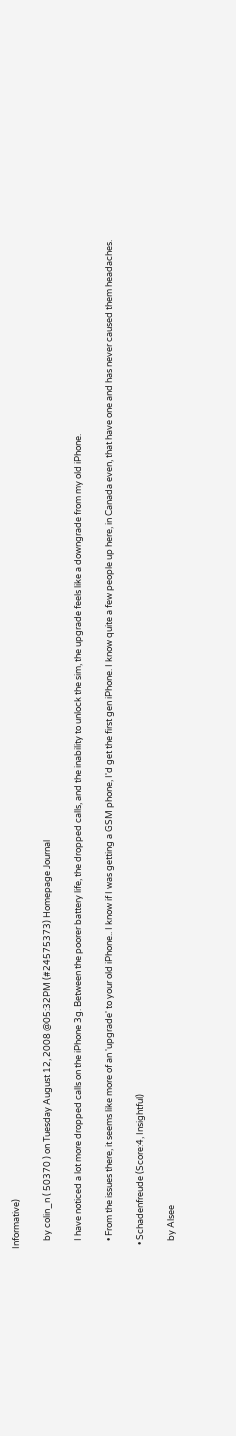Informative)

    by colin_n ( 50370 ) on Tuesday August 12, 2008 @05:32PM (#24575373) Homepage Journal

    I have noticed a lot more dropped calls on the iPhone 3g. Between the poorer battery life, the dropped calls, and the inability to unlock the sim, the upgrade feels like a downgrade from my old iPhone.

    • From the issues there, it seems like more of an 'upgrade' to your old iPhone.. I know if I was getting a GSM phone, I'd get the first gen iPhone. I know quite a few people up here, in Canada even, that have one and has never caused them headaches.

  • Schadenfreude (Score:4, Insightful)

    by Alsee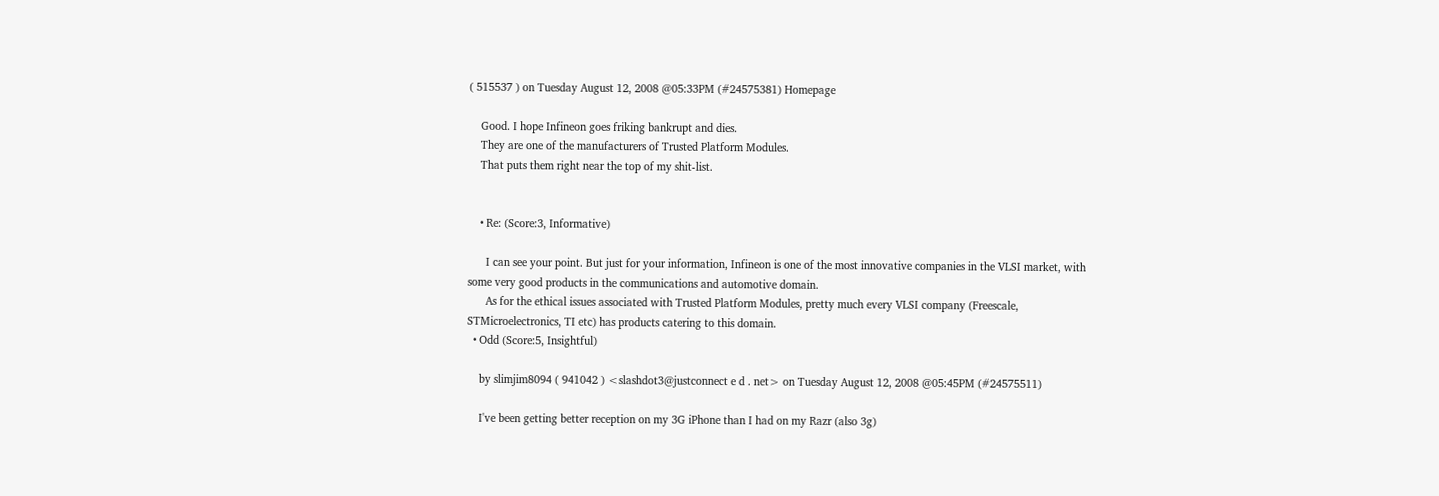( 515537 ) on Tuesday August 12, 2008 @05:33PM (#24575381) Homepage

    Good. I hope Infineon goes friking bankrupt and dies.
    They are one of the manufacturers of Trusted Platform Modules.
    That puts them right near the top of my shit-list.


    • Re: (Score:3, Informative)

      I can see your point. But just for your information, Infineon is one of the most innovative companies in the VLSI market, with some very good products in the communications and automotive domain.
      As for the ethical issues associated with Trusted Platform Modules, pretty much every VLSI company (Freescale, STMicroelectronics, TI etc) has products catering to this domain.
  • Odd (Score:5, Insightful)

    by slimjim8094 ( 941042 ) <slashdot3@justconnect e d . net> on Tuesday August 12, 2008 @05:45PM (#24575511)

    I've been getting better reception on my 3G iPhone than I had on my Razr (also 3g)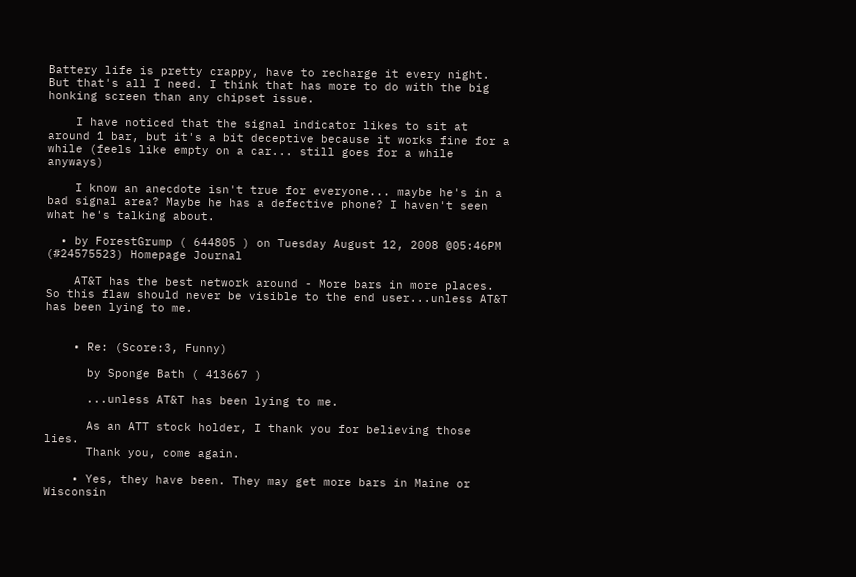Battery life is pretty crappy, have to recharge it every night. But that's all I need. I think that has more to do with the big honking screen than any chipset issue.

    I have noticed that the signal indicator likes to sit at around 1 bar, but it's a bit deceptive because it works fine for a while (feels like empty on a car... still goes for a while anyways)

    I know an anecdote isn't true for everyone... maybe he's in a bad signal area? Maybe he has a defective phone? I haven't seen what he's talking about.

  • by ForestGrump ( 644805 ) on Tuesday August 12, 2008 @05:46PM (#24575523) Homepage Journal

    AT&T has the best network around - More bars in more places. So this flaw should never be visible to the end user...unless AT&T has been lying to me.


    • Re: (Score:3, Funny)

      by Sponge Bath ( 413667 )

      ...unless AT&T has been lying to me.

      As an ATT stock holder, I thank you for believing those lies.
      Thank you, come again.

    • Yes, they have been. They may get more bars in Maine or Wisconsin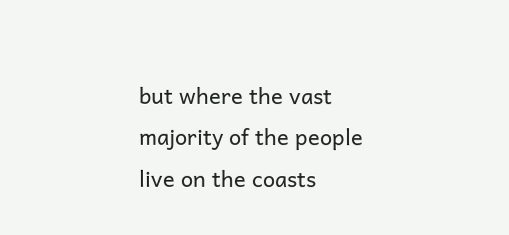but where the vast majority of the people live on the coasts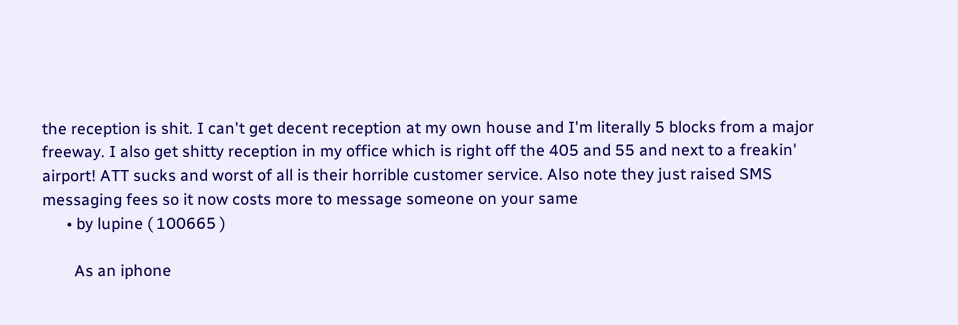the reception is shit. I can't get decent reception at my own house and I'm literally 5 blocks from a major freeway. I also get shitty reception in my office which is right off the 405 and 55 and next to a freakin' airport! ATT sucks and worst of all is their horrible customer service. Also note they just raised SMS messaging fees so it now costs more to message someone on your same
      • by lupine ( 100665 )

        As an iphone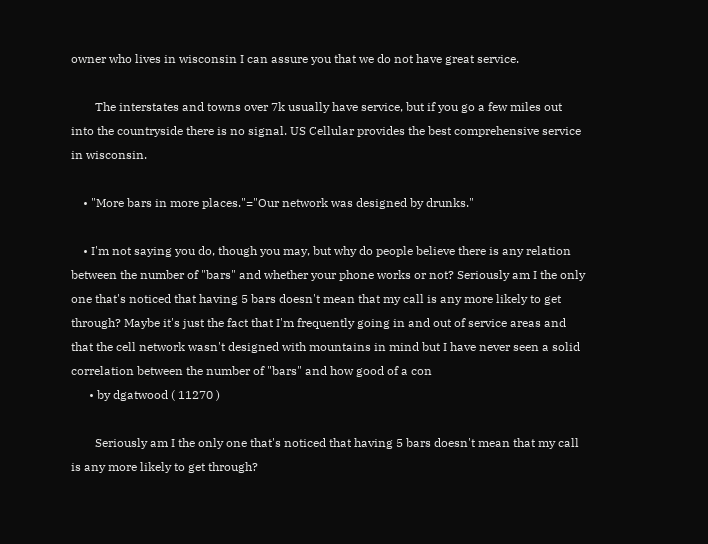owner who lives in wisconsin I can assure you that we do not have great service.

        The interstates and towns over 7k usually have service, but if you go a few miles out into the countryside there is no signal. US Cellular provides the best comprehensive service in wisconsin.

    • "More bars in more places."="Our network was designed by drunks."

    • I'm not saying you do, though you may, but why do people believe there is any relation between the number of "bars" and whether your phone works or not? Seriously am I the only one that's noticed that having 5 bars doesn't mean that my call is any more likely to get through? Maybe it's just the fact that I'm frequently going in and out of service areas and that the cell network wasn't designed with mountains in mind but I have never seen a solid correlation between the number of "bars" and how good of a con
      • by dgatwood ( 11270 )

        Seriously am I the only one that's noticed that having 5 bars doesn't mean that my call is any more likely to get through?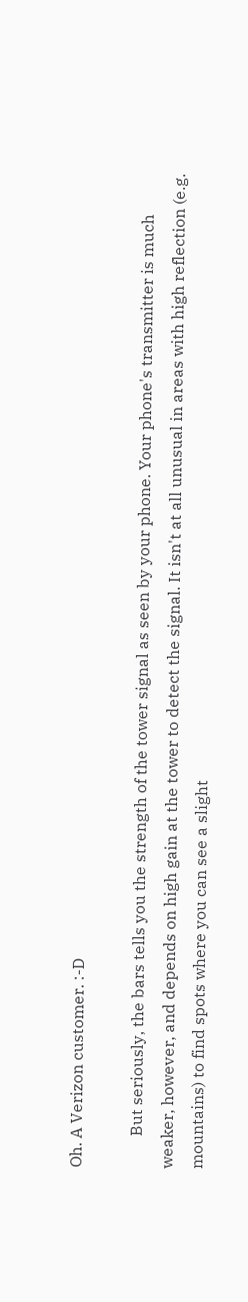Oh. A Verizon customer. :-D

        But seriously, the bars tells you the strength of the tower signal as seen by your phone. Your phone's transmitter is much weaker, however, and depends on high gain at the tower to detect the signal. It isn't at all unusual in areas with high reflection (e.g. mountains) to find spots where you can see a slight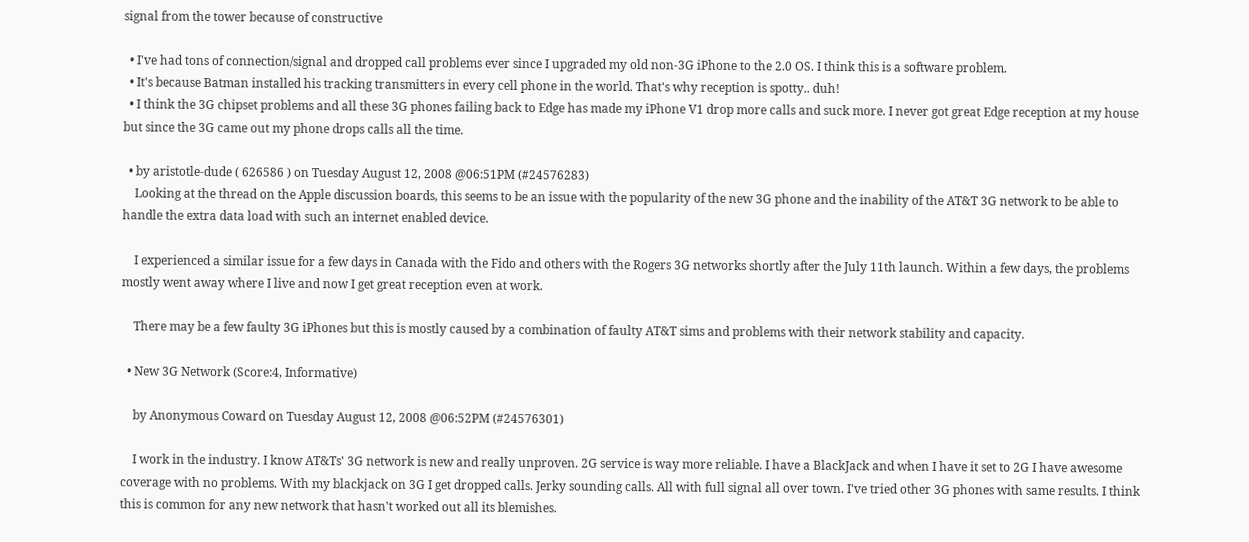signal from the tower because of constructive

  • I've had tons of connection/signal and dropped call problems ever since I upgraded my old non-3G iPhone to the 2.0 OS. I think this is a software problem.
  • It's because Batman installed his tracking transmitters in every cell phone in the world. That's why reception is spotty.. duh!
  • I think the 3G chipset problems and all these 3G phones failing back to Edge has made my iPhone V1 drop more calls and suck more. I never got great Edge reception at my house but since the 3G came out my phone drops calls all the time.

  • by aristotle-dude ( 626586 ) on Tuesday August 12, 2008 @06:51PM (#24576283)
    Looking at the thread on the Apple discussion boards, this seems to be an issue with the popularity of the new 3G phone and the inability of the AT&T 3G network to be able to handle the extra data load with such an internet enabled device.

    I experienced a similar issue for a few days in Canada with the Fido and others with the Rogers 3G networks shortly after the July 11th launch. Within a few days, the problems mostly went away where I live and now I get great reception even at work.

    There may be a few faulty 3G iPhones but this is mostly caused by a combination of faulty AT&T sims and problems with their network stability and capacity.

  • New 3G Network (Score:4, Informative)

    by Anonymous Coward on Tuesday August 12, 2008 @06:52PM (#24576301)

    I work in the industry. I know AT&Ts' 3G network is new and really unproven. 2G service is way more reliable. I have a BlackJack and when I have it set to 2G I have awesome coverage with no problems. With my blackjack on 3G I get dropped calls. Jerky sounding calls. All with full signal all over town. I've tried other 3G phones with same results. I think this is common for any new network that hasn't worked out all its blemishes.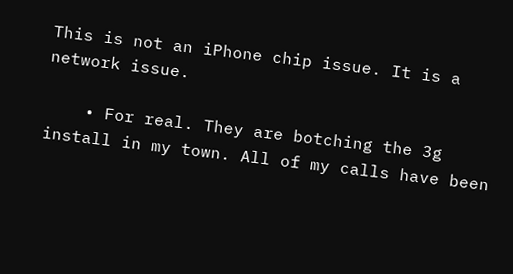This is not an iPhone chip issue. It is a network issue.

    • For real. They are botching the 3g install in my town. All of my calls have been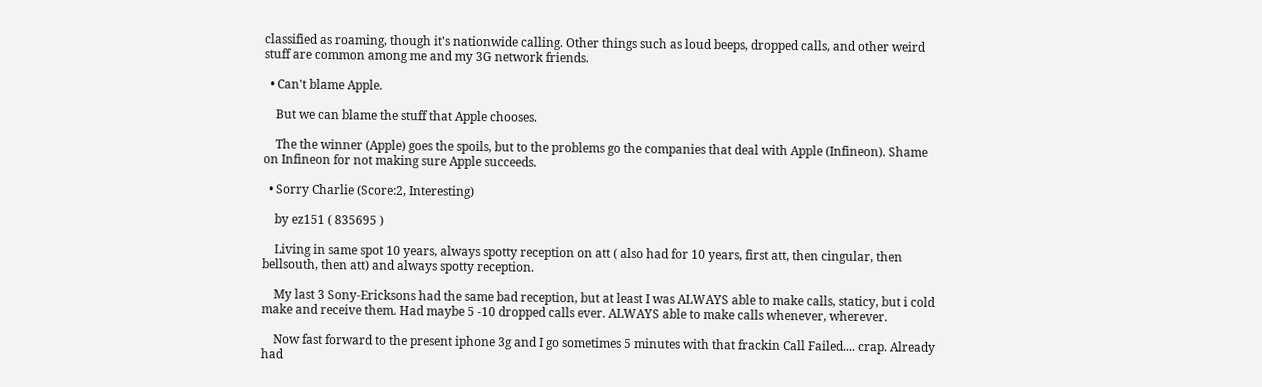classified as roaming, though it's nationwide calling. Other things such as loud beeps, dropped calls, and other weird stuff are common among me and my 3G network friends.

  • Can't blame Apple.

    But we can blame the stuff that Apple chooses.

    The the winner (Apple) goes the spoils, but to the problems go the companies that deal with Apple (Infineon). Shame on Infineon for not making sure Apple succeeds.

  • Sorry Charlie (Score:2, Interesting)

    by ez151 ( 835695 )

    Living in same spot 10 years, always spotty reception on att ( also had for 10 years, first att, then cingular, then bellsouth, then att) and always spotty reception.

    My last 3 Sony-Ericksons had the same bad reception, but at least I was ALWAYS able to make calls, staticy, but i cold make and receive them. Had maybe 5 -10 dropped calls ever. ALWAYS able to make calls whenever, wherever.

    Now fast forward to the present iphone 3g and I go sometimes 5 minutes with that frackin Call Failed.... crap. Already had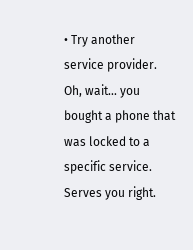• Try another service provider. Oh, wait... you bought a phone that was locked to a specific service. Serves you right.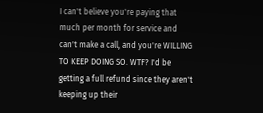I can't believe you're paying that much per month for service and can't make a call, and you're WILLING TO KEEP DOING SO. WTF? I'd be getting a full refund since they aren't keeping up their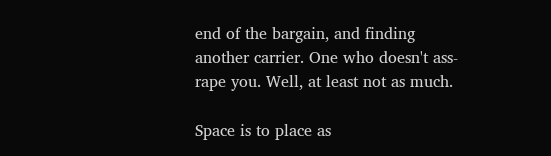end of the bargain, and finding another carrier. One who doesn't ass-rape you. Well, at least not as much.

Space is to place as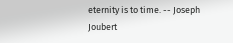eternity is to time. -- Joseph Joubert